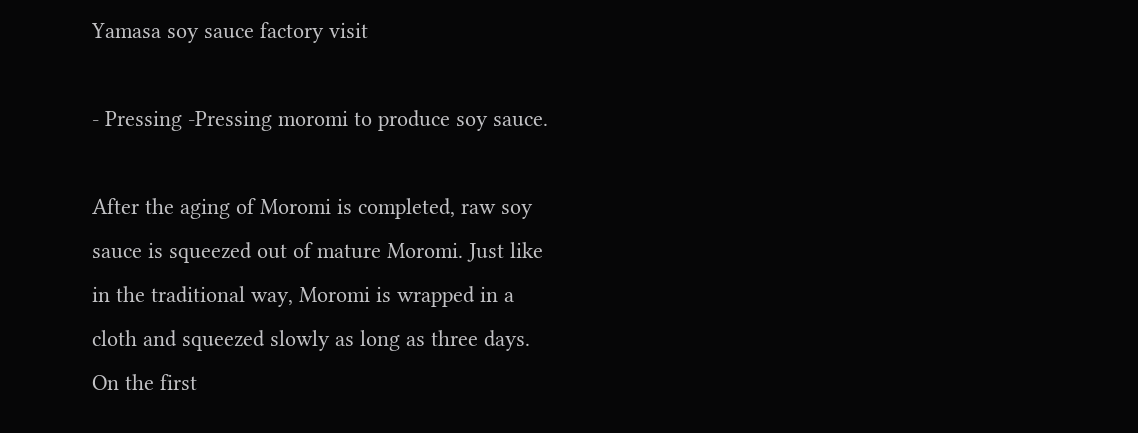Yamasa soy sauce factory visit

- Pressing -Pressing moromi to produce soy sauce.

After the aging of Moromi is completed, raw soy sauce is squeezed out of mature Moromi. Just like in the traditional way, Moromi is wrapped in a cloth and squeezed slowly as long as three days. On the first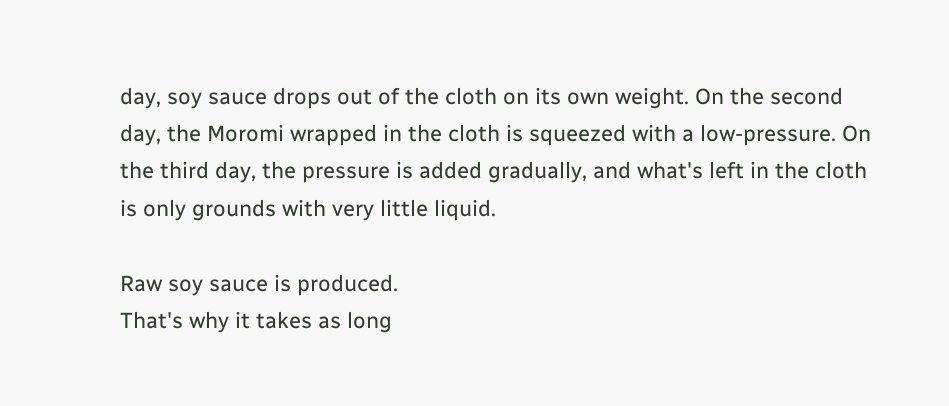day, soy sauce drops out of the cloth on its own weight. On the second day, the Moromi wrapped in the cloth is squeezed with a low-pressure. On the third day, the pressure is added gradually, and what's left in the cloth is only grounds with very little liquid.

Raw soy sauce is produced.
That's why it takes as long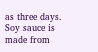as three days.
Soy sauce is made from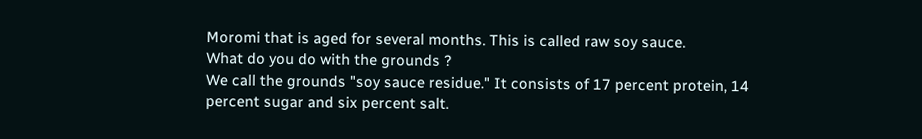Moromi that is aged for several months. This is called raw soy sauce.
What do you do with the grounds ?
We call the grounds "soy sauce residue." It consists of 17 percent protein, 14 percent sugar and six percent salt.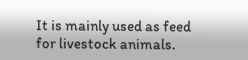It is mainly used as feed for livestock animals.